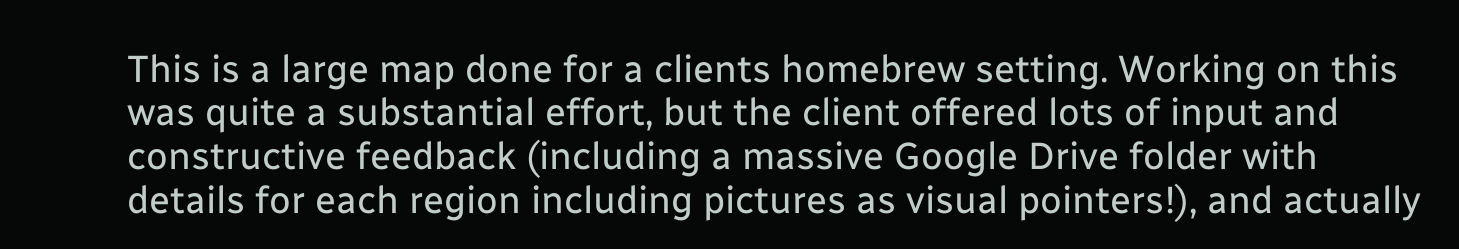This is a large map done for a clients homebrew setting. Working on this was quite a substantial effort, but the client offered lots of input and constructive feedback (including a massive Google Drive folder with details for each region including pictures as visual pointers!), and actually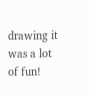drawing it was a lot of fun!